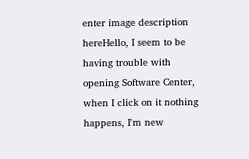enter image description hereHello, I seem to be having trouble with opening Software Center, when I click on it nothing happens, I'm new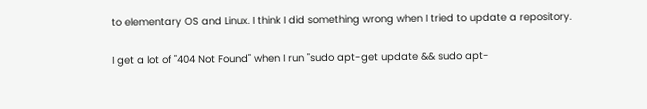to elementary OS and Linux. I think I did something wrong when I tried to update a repository.

I get a lot of "404 Not Found" when I run "sudo apt-get update && sudo apt-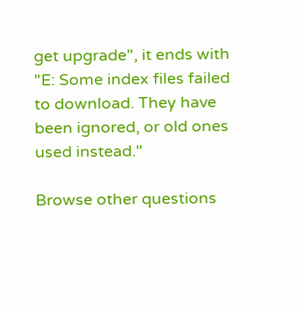get upgrade", it ends with "E: Some index files failed to download. They have been ignored, or old ones used instead."

Browse other questions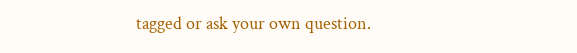tagged or ask your own question.